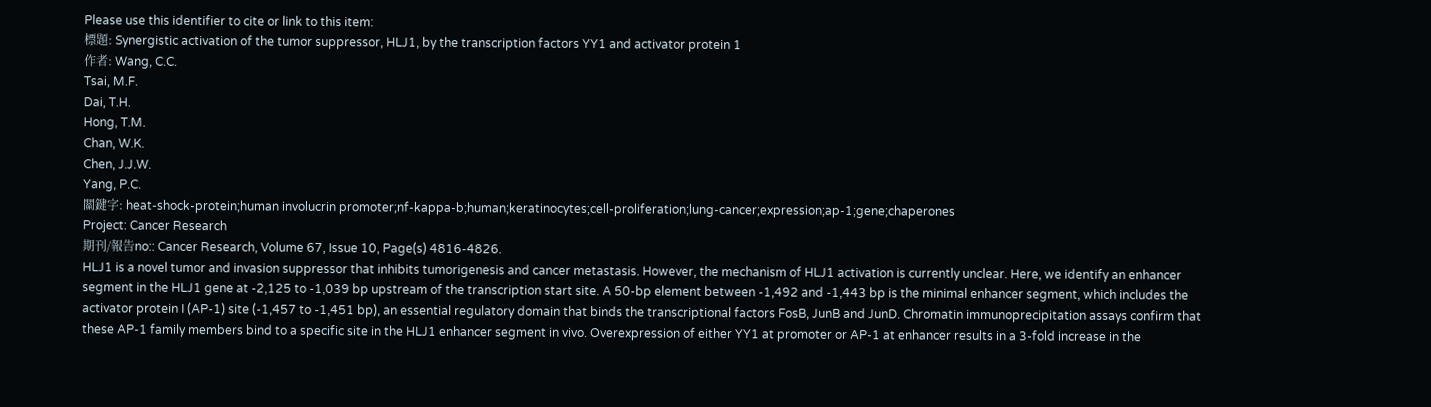Please use this identifier to cite or link to this item:
標題: Synergistic activation of the tumor suppressor, HLJ1, by the transcription factors YY1 and activator protein 1
作者: Wang, C.C.
Tsai, M.F.
Dai, T.H.
Hong, T.M.
Chan, W.K.
Chen, J.J.W.
Yang, P.C.
關鍵字: heat-shock-protein;human involucrin promoter;nf-kappa-b;human;keratinocytes;cell-proliferation;lung-cancer;expression;ap-1;gene;chaperones
Project: Cancer Research
期刊/報告no:: Cancer Research, Volume 67, Issue 10, Page(s) 4816-4826.
HLJ1 is a novel tumor and invasion suppressor that inhibits tumorigenesis and cancer metastasis. However, the mechanism of HLJ1 activation is currently unclear. Here, we identify an enhancer segment in the HLJ1 gene at -2,125 to -1,039 bp upstream of the transcription start site. A 50-bp element between -1,492 and -1,443 bp is the minimal enhancer segment, which includes the activator protein I (AP-1) site (-1,457 to -1,451 bp), an essential regulatory domain that binds the transcriptional factors FosB, JunB and JunD. Chromatin immunoprecipitation assays confirm that these AP-1 family members bind to a specific site in the HLJ1 enhancer segment in vivo. Overexpression of either YY1 at promoter or AP-1 at enhancer results in a 3-fold increase in the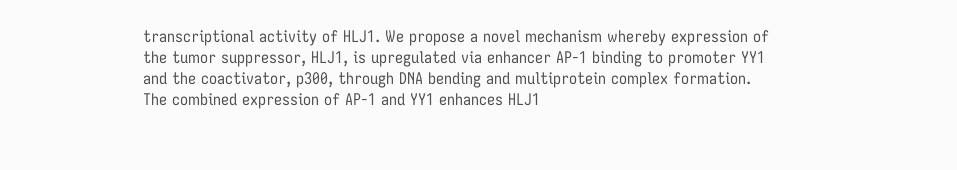transcriptional activity of HLJ1. We propose a novel mechanism whereby expression of the tumor suppressor, HLJ1, is upregulated via enhancer AP-1 binding to promoter YY1 and the coactivator, p300, through DNA bending and multiprotein complex formation. The combined expression of AP-1 and YY1 enhances HLJ1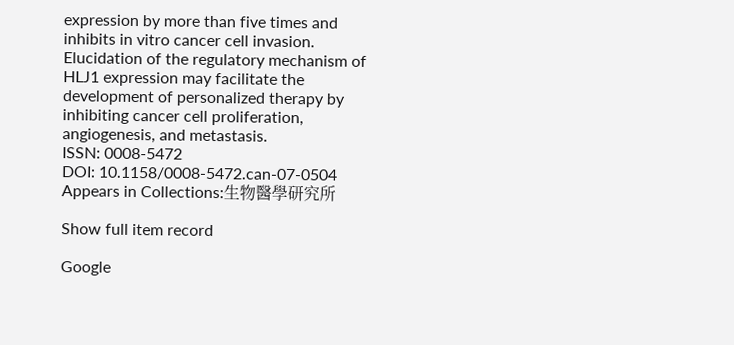expression by more than five times and inhibits in vitro cancer cell invasion. Elucidation of the regulatory mechanism of HLJ1 expression may facilitate the development of personalized therapy by inhibiting cancer cell proliferation, angiogenesis, and metastasis.
ISSN: 0008-5472
DOI: 10.1158/0008-5472.can-07-0504
Appears in Collections:生物醫學研究所

Show full item record

Google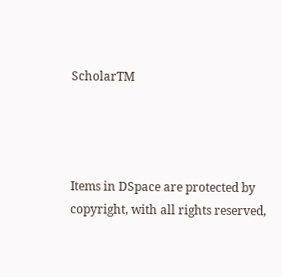ScholarTM




Items in DSpace are protected by copyright, with all rights reserved,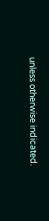unless otherwise indicated.